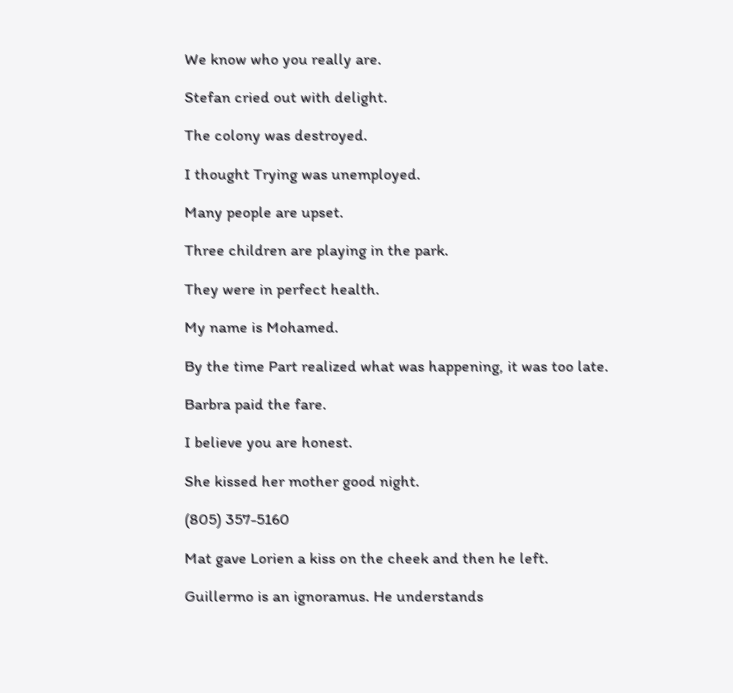We know who you really are.

Stefan cried out with delight.

The colony was destroyed.

I thought Trying was unemployed.

Many people are upset.

Three children are playing in the park.

They were in perfect health.

My name is Mohamed.

By the time Part realized what was happening, it was too late.

Barbra paid the fare.

I believe you are honest.

She kissed her mother good night.

(805) 357-5160

Mat gave Lorien a kiss on the cheek and then he left.

Guillermo is an ignoramus. He understands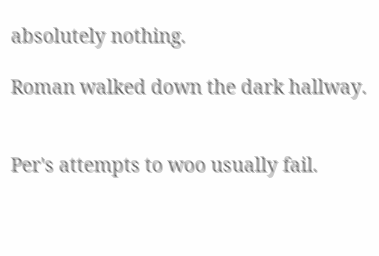absolutely nothing.

Roman walked down the dark hallway.


Per's attempts to woo usually fail.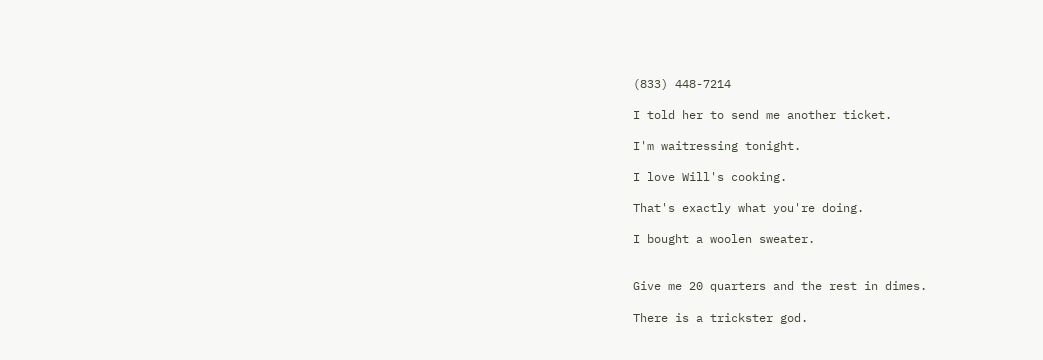(833) 448-7214

I told her to send me another ticket.

I'm waitressing tonight.

I love Will's cooking.

That's exactly what you're doing.

I bought a woolen sweater.


Give me 20 quarters and the rest in dimes.

There is a trickster god.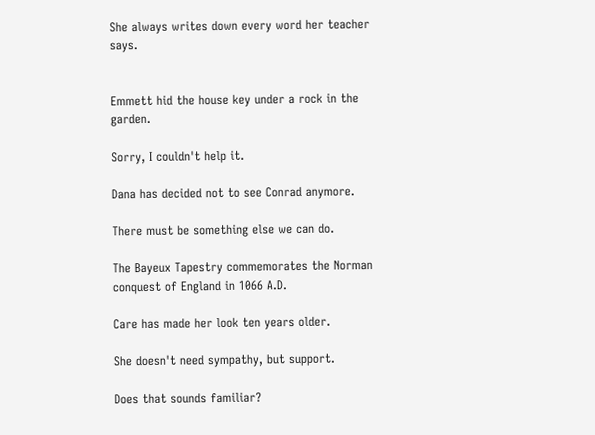She always writes down every word her teacher says.


Emmett hid the house key under a rock in the garden.

Sorry, I couldn't help it.

Dana has decided not to see Conrad anymore.

There must be something else we can do.

The Bayeux Tapestry commemorates the Norman conquest of England in 1066 A.D.

Care has made her look ten years older.

She doesn't need sympathy, but support.

Does that sounds familiar?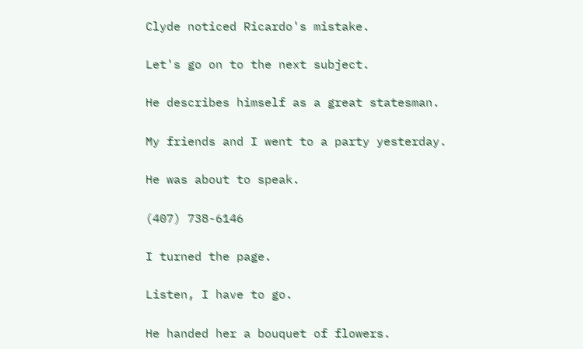Clyde noticed Ricardo's mistake.

Let's go on to the next subject.

He describes himself as a great statesman.

My friends and I went to a party yesterday.

He was about to speak.

(407) 738-6146

I turned the page.

Listen, I have to go.

He handed her a bouquet of flowers.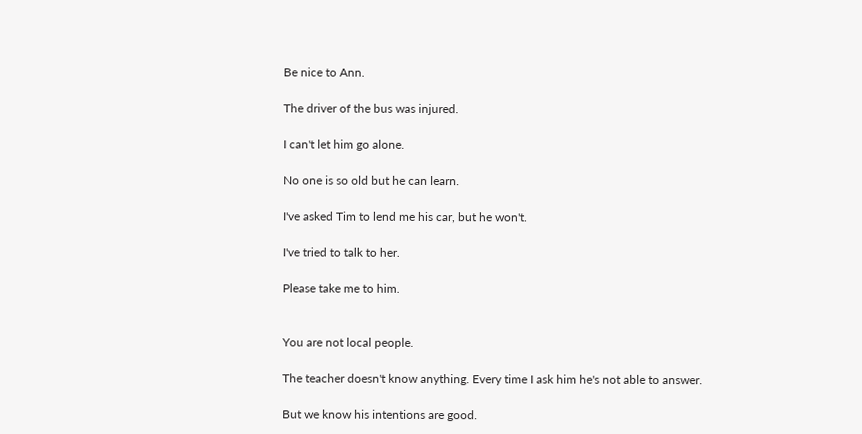Be nice to Ann.

The driver of the bus was injured.

I can't let him go alone.

No one is so old but he can learn.

I've asked Tim to lend me his car, but he won't.

I've tried to talk to her.

Please take me to him.


You are not local people.

The teacher doesn't know anything. Every time I ask him he's not able to answer.

But we know his intentions are good.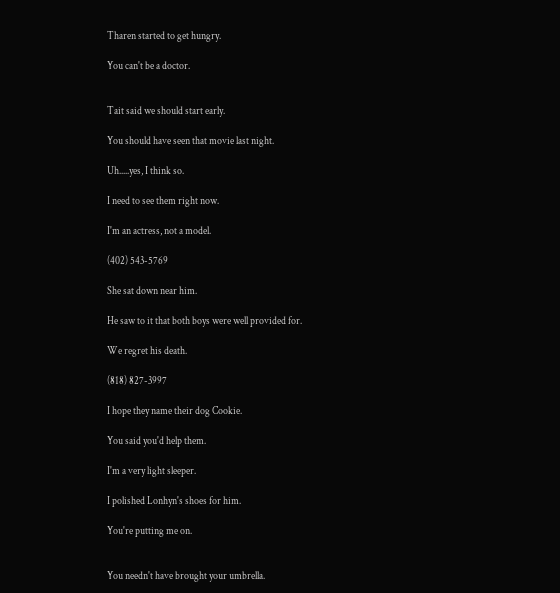Tharen started to get hungry.

You can't be a doctor.


Tait said we should start early.

You should have seen that movie last night.

Uh.....yes, I think so.

I need to see them right now.

I'm an actress, not a model.

(402) 543-5769

She sat down near him.

He saw to it that both boys were well provided for.

We regret his death.

(818) 827-3997

I hope they name their dog Cookie.

You said you'd help them.

I'm a very light sleeper.

I polished Lonhyn's shoes for him.

You're putting me on.


You needn't have brought your umbrella.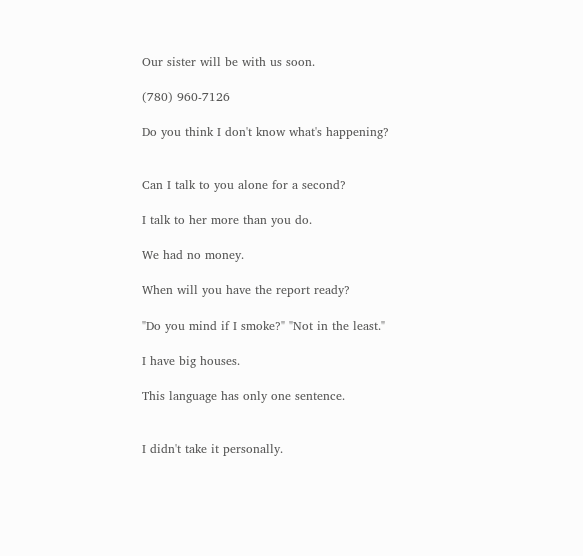Our sister will be with us soon.

(780) 960-7126

Do you think I don't know what's happening?


Can I talk to you alone for a second?

I talk to her more than you do.

We had no money.

When will you have the report ready?

"Do you mind if I smoke?" "Not in the least."

I have big houses.

This language has only one sentence.


I didn't take it personally.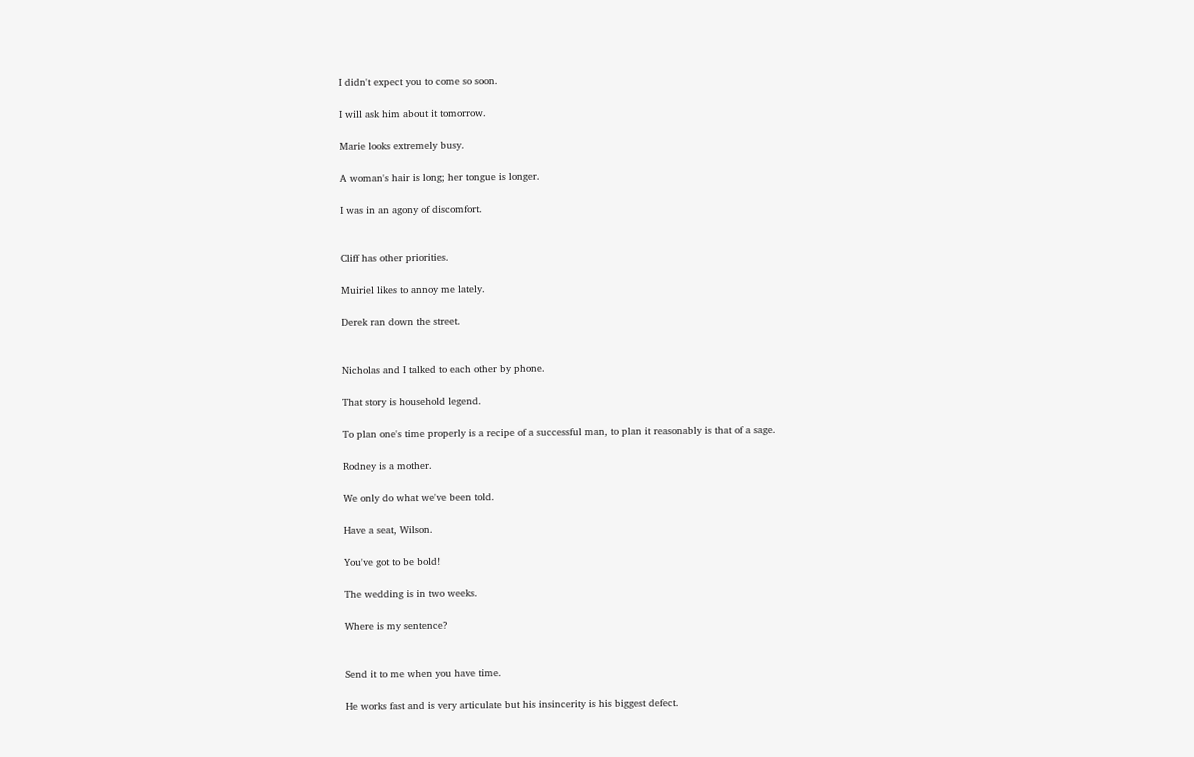I didn't expect you to come so soon.

I will ask him about it tomorrow.

Marie looks extremely busy.

A woman's hair is long; her tongue is longer.

I was in an agony of discomfort.


Cliff has other priorities.

Muiriel likes to annoy me lately.

Derek ran down the street.


Nicholas and I talked to each other by phone.

That story is household legend.

To plan one's time properly is a recipe of a successful man, to plan it reasonably is that of a sage.

Rodney is a mother.

We only do what we've been told.

Have a seat, Wilson.

You've got to be bold!

The wedding is in two weeks.

Where is my sentence?


Send it to me when you have time.

He works fast and is very articulate but his insincerity is his biggest defect.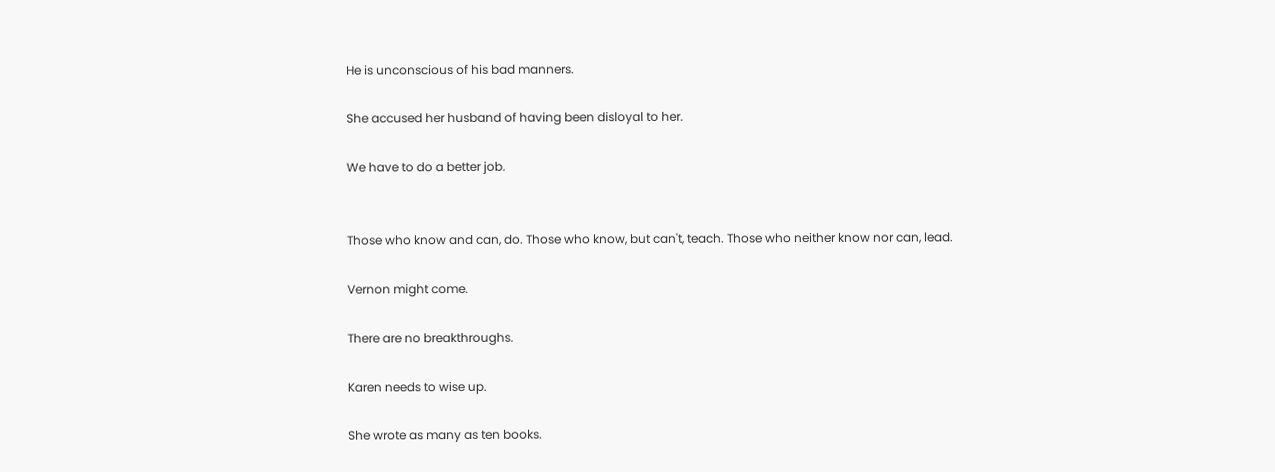He is unconscious of his bad manners.

She accused her husband of having been disloyal to her.

We have to do a better job.


Those who know and can, do. Those who know, but can't, teach. Those who neither know nor can, lead.

Vernon might come.

There are no breakthroughs.

Karen needs to wise up.

She wrote as many as ten books.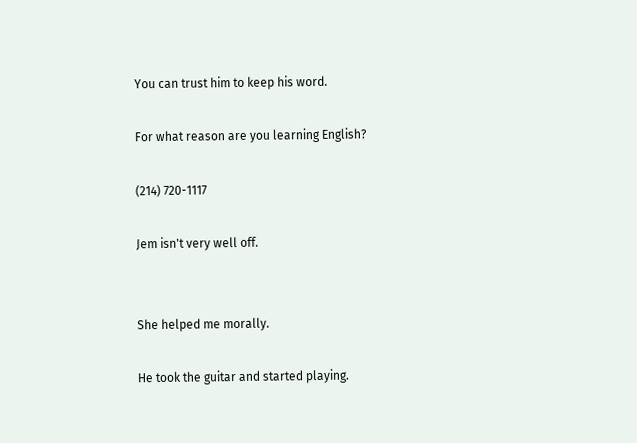You can trust him to keep his word.

For what reason are you learning English?

(214) 720-1117

Jem isn't very well off.


She helped me morally.

He took the guitar and started playing.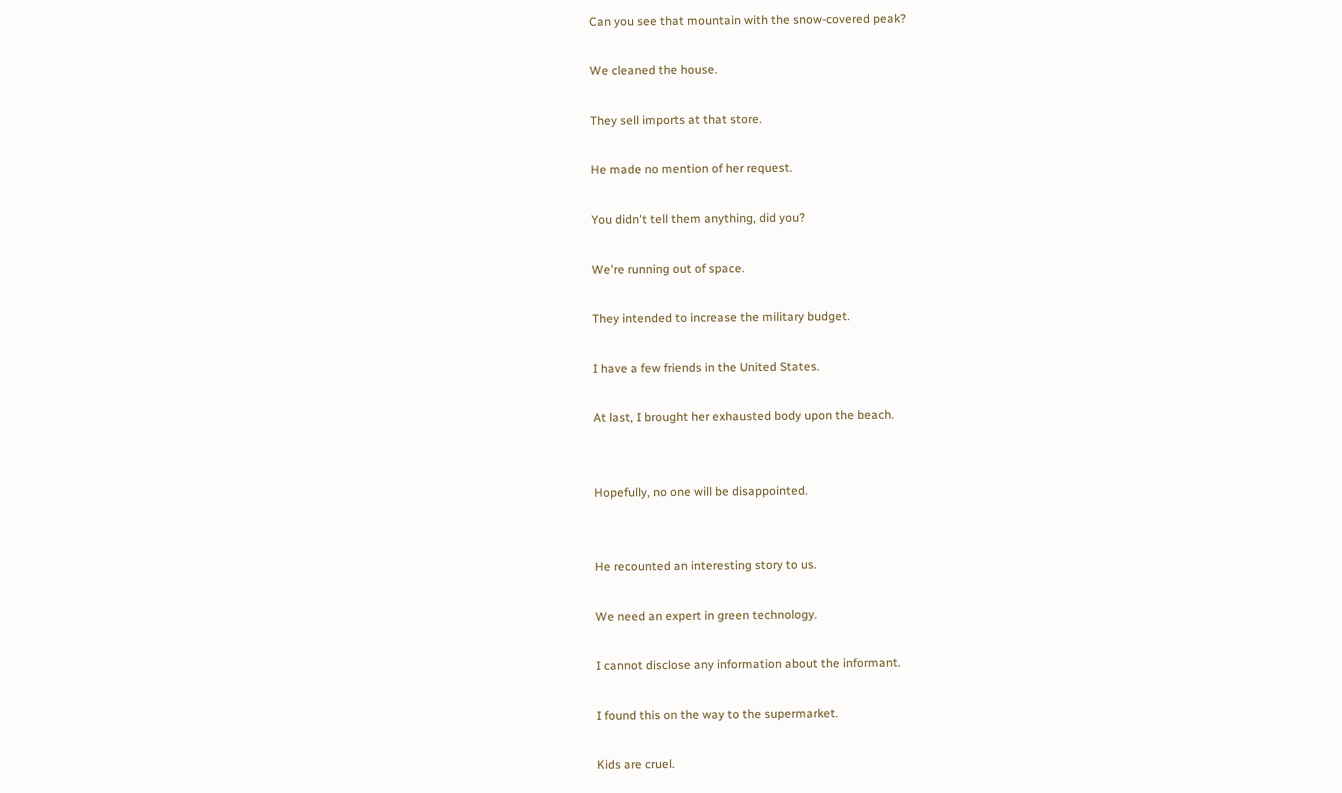Can you see that mountain with the snow-covered peak?

We cleaned the house.

They sell imports at that store.

He made no mention of her request.

You didn't tell them anything, did you?

We're running out of space.

They intended to increase the military budget.

I have a few friends in the United States.

At last, I brought her exhausted body upon the beach.


Hopefully, no one will be disappointed.


He recounted an interesting story to us.

We need an expert in green technology.

I cannot disclose any information about the informant.

I found this on the way to the supermarket.

Kids are cruel.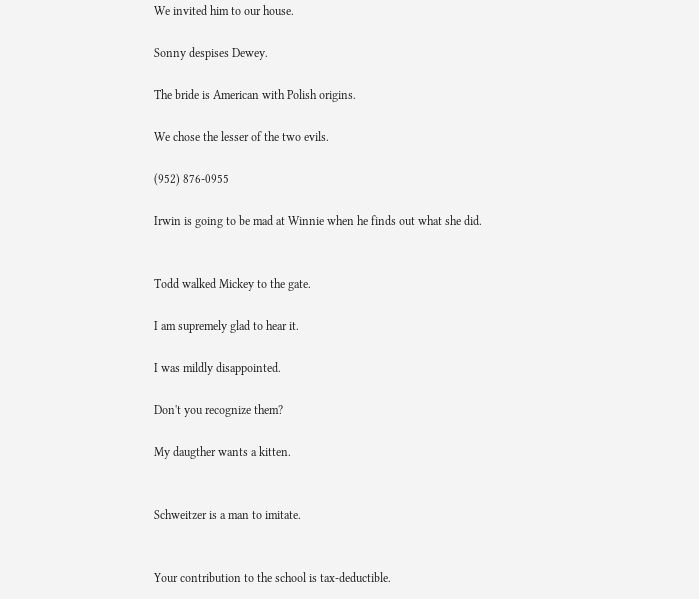We invited him to our house.

Sonny despises Dewey.

The bride is American with Polish origins.

We chose the lesser of the two evils.

(952) 876-0955

Irwin is going to be mad at Winnie when he finds out what she did.


Todd walked Mickey to the gate.

I am supremely glad to hear it.

I was mildly disappointed.

Don't you recognize them?

My daugther wants a kitten.


Schweitzer is a man to imitate.


Your contribution to the school is tax-deductible.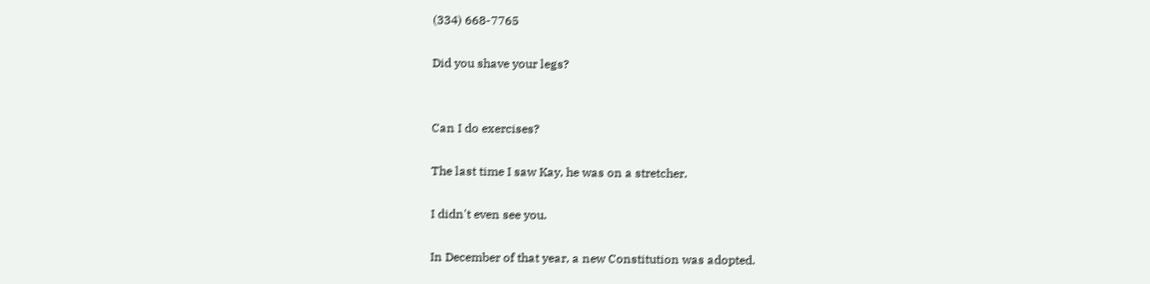(334) 668-7765

Did you shave your legs?


Can I do exercises?

The last time I saw Kay, he was on a stretcher.

I didn't even see you.

In December of that year, a new Constitution was adopted.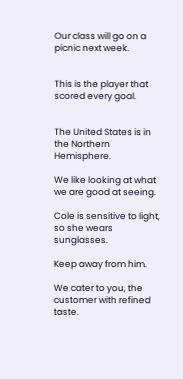Our class will go on a picnic next week.


This is the player that scored every goal.


The United States is in the Northern Hemisphere.

We like looking at what we are good at seeing.

Cole is sensitive to light, so she wears sunglasses.

Keep away from him.

We cater to you, the customer with refined taste.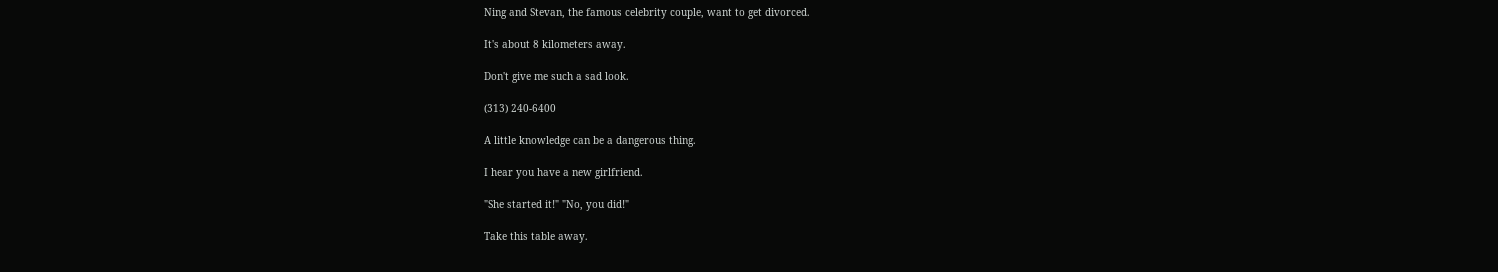Ning and Stevan, the famous celebrity couple, want to get divorced.

It's about 8 kilometers away.

Don't give me such a sad look.

(313) 240-6400

A little knowledge can be a dangerous thing.

I hear you have a new girlfriend.

"She started it!" "No, you did!"

Take this table away.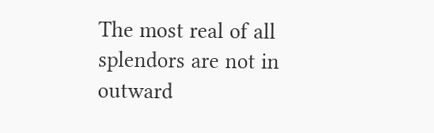The most real of all splendors are not in outward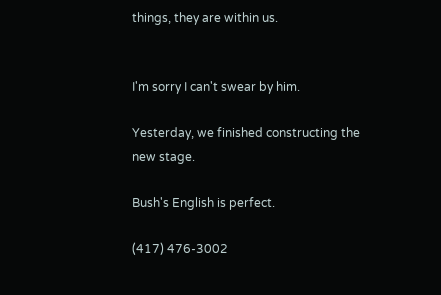things, they are within us.


I'm sorry I can't swear by him.

Yesterday, we finished constructing the new stage.

Bush's English is perfect.

(417) 476-3002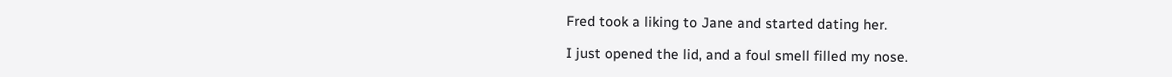Fred took a liking to Jane and started dating her.

I just opened the lid, and a foul smell filled my nose.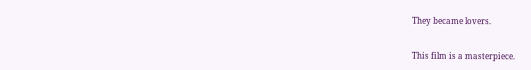They became lovers.


This film is a masterpiece.